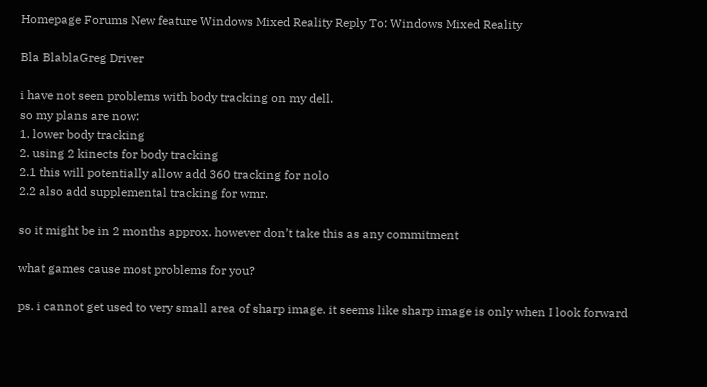Homepage Forums New feature Windows Mixed Reality Reply To: Windows Mixed Reality

Bla BlablaGreg Driver

i have not seen problems with body tracking on my dell.
so my plans are now:
1. lower body tracking
2. using 2 kinects for body tracking
2.1 this will potentially allow add 360 tracking for nolo
2.2 also add supplemental tracking for wmr.

so it might be in 2 months approx. however don’t take this as any commitment

what games cause most problems for you?

ps. i cannot get used to very small area of sharp image. it seems like sharp image is only when I look forward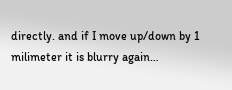directly. and if I move up/down by 1 milimeter it is blurry again…